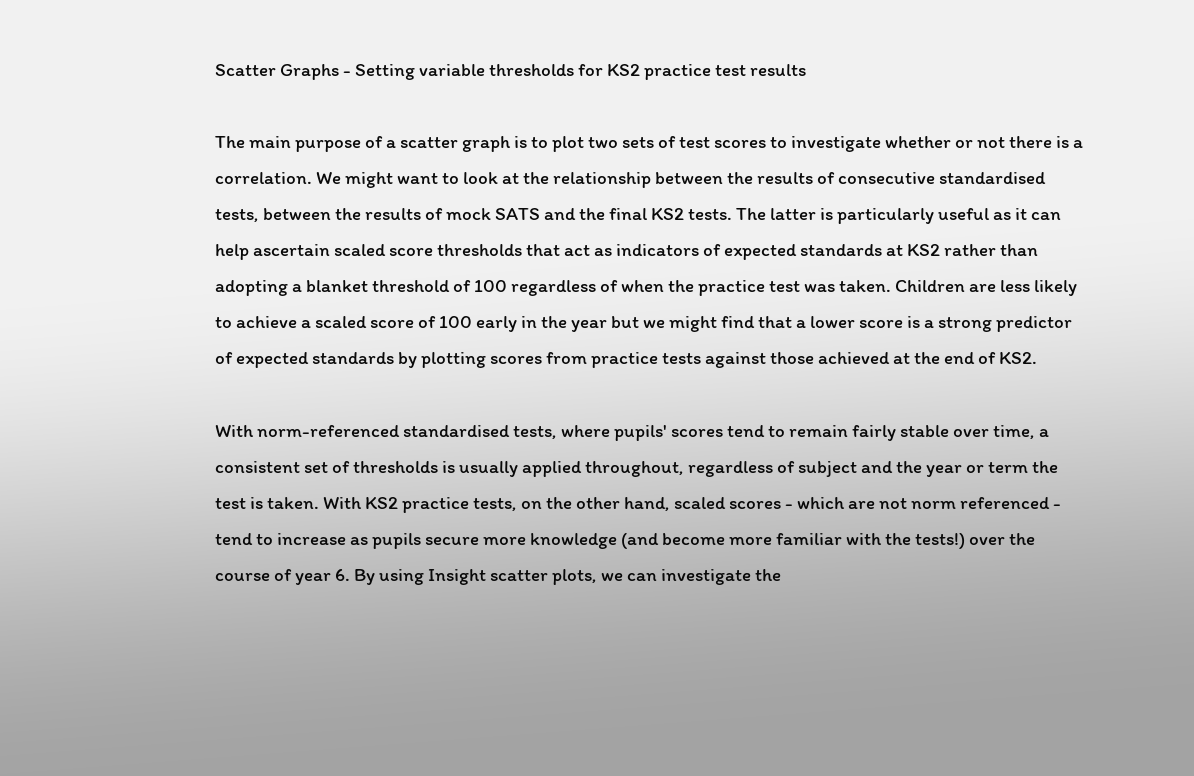Scatter Graphs - Setting variable thresholds for KS2 practice test results

The main purpose of a scatter graph is to plot two sets of test scores to investigate whether or not there is a correlation. We might want to look at the relationship between the results of consecutive standardised tests, between the results of mock SATS and the final KS2 tests. The latter is particularly useful as it can help ascertain scaled score thresholds that act as indicators of expected standards at KS2 rather than adopting a blanket threshold of 100 regardless of when the practice test was taken. Children are less likely to achieve a scaled score of 100 early in the year but we might find that a lower score is a strong predictor of expected standards by plotting scores from practice tests against those achieved at the end of KS2.

With norm-referenced standardised tests, where pupils' scores tend to remain fairly stable over time, a consistent set of thresholds is usually applied throughout, regardless of subject and the year or term the test is taken. With KS2 practice tests, on the other hand, scaled scores - which are not norm referenced - tend to increase as pupils secure more knowledge (and become more familiar with the tests!) over the course of year 6. By using Insight scatter plots, we can investigate the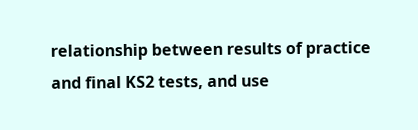relationship between results of practice and final KS2 tests, and use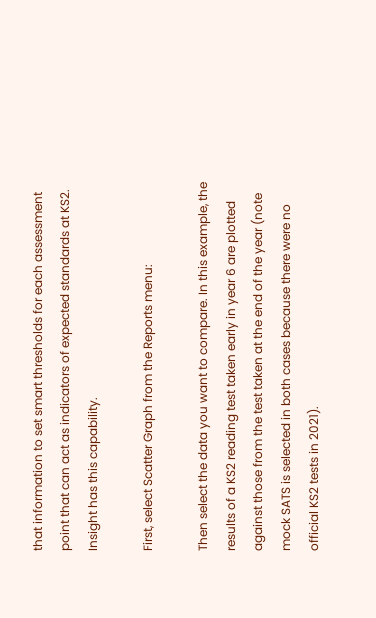that information to set smart thresholds for each assessment point that can act as indicators of expected standards at KS2. Insight has this capability.

First, select Scatter Graph from the Reports menu:

Then select the data you want to compare. In this example, the results of a KS2 reading test taken early in year 6 are plotted against those from the test taken at the end of the year (note mock SATS is selected in both cases because there were no official KS2 tests in 2021).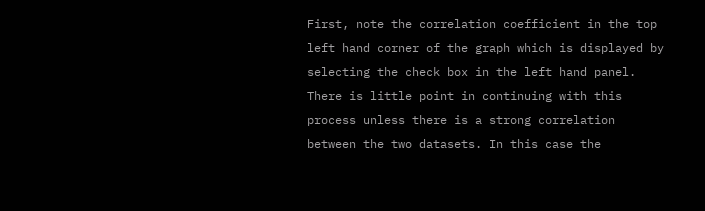First, note the correlation coefficient in the top left hand corner of the graph which is displayed by selecting the check box in the left hand panel. There is little point in continuing with this process unless there is a strong correlation between the two datasets. In this case the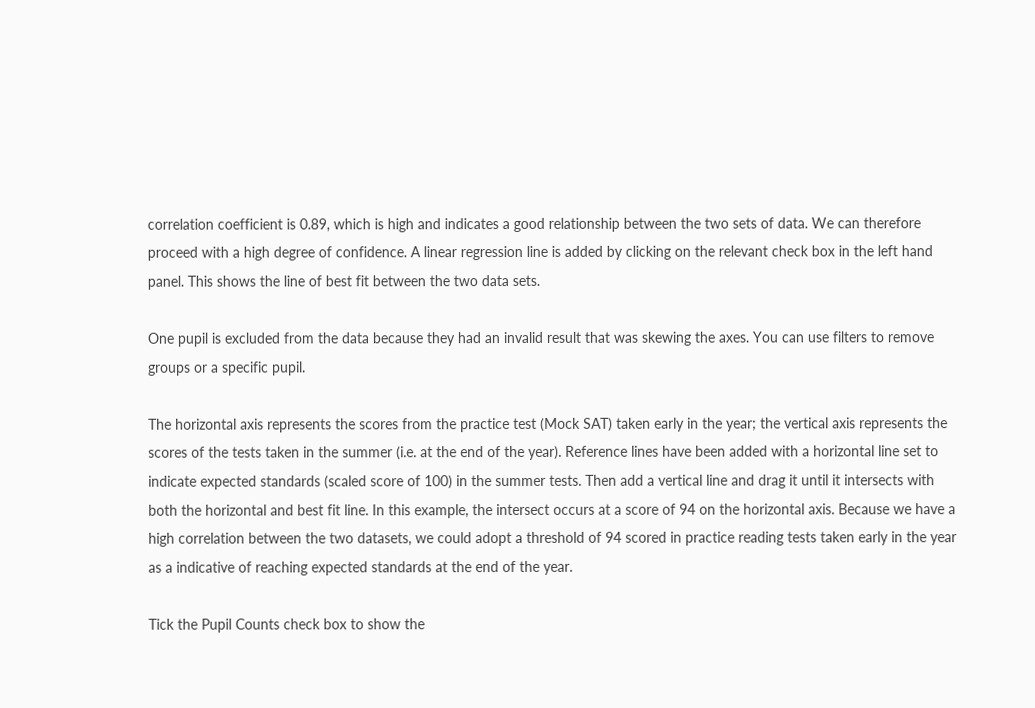correlation coefficient is 0.89, which is high and indicates a good relationship between the two sets of data. We can therefore proceed with a high degree of confidence. A linear regression line is added by clicking on the relevant check box in the left hand panel. This shows the line of best fit between the two data sets.

One pupil is excluded from the data because they had an invalid result that was skewing the axes. You can use filters to remove groups or a specific pupil.

The horizontal axis represents the scores from the practice test (Mock SAT) taken early in the year; the vertical axis represents the scores of the tests taken in the summer (i.e. at the end of the year). Reference lines have been added with a horizontal line set to indicate expected standards (scaled score of 100) in the summer tests. Then add a vertical line and drag it until it intersects with both the horizontal and best fit line. In this example, the intersect occurs at a score of 94 on the horizontal axis. Because we have a high correlation between the two datasets, we could adopt a threshold of 94 scored in practice reading tests taken early in the year as a indicative of reaching expected standards at the end of the year.

Tick the Pupil Counts check box to show the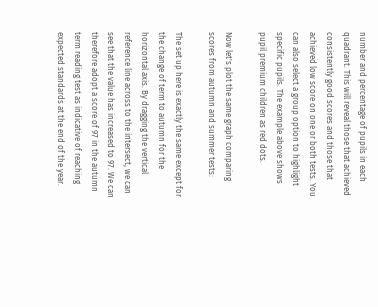number and percentage of pupils in each quadrant. This will reveal those that achieved consistently good scores and those that achieved low score on one or both tests. You can also select a group option to highlight specific pupils. The example above shows pupil premium children as red dots.

Now let's plot the same graph comparing scores from autumn and summer tests:

The set up here is exactly the same except for the change of term to autumn for the horizontal axis. By dragging the vertical reference line across to the intersect, we can see that the value has increased to 97. We can therefore adopt a score of 97 in the autumn term reading test as indicative of reaching expected standards at the end of the year.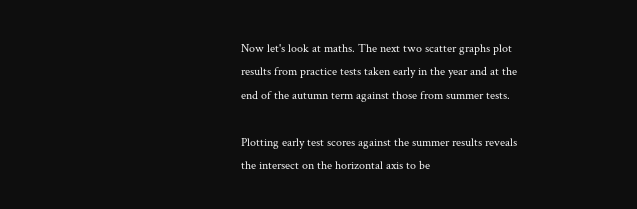Now let's look at maths. The next two scatter graphs plot results from practice tests taken early in the year and at the end of the autumn term against those from summer tests.

Plotting early test scores against the summer results reveals the intersect on the horizontal axis to be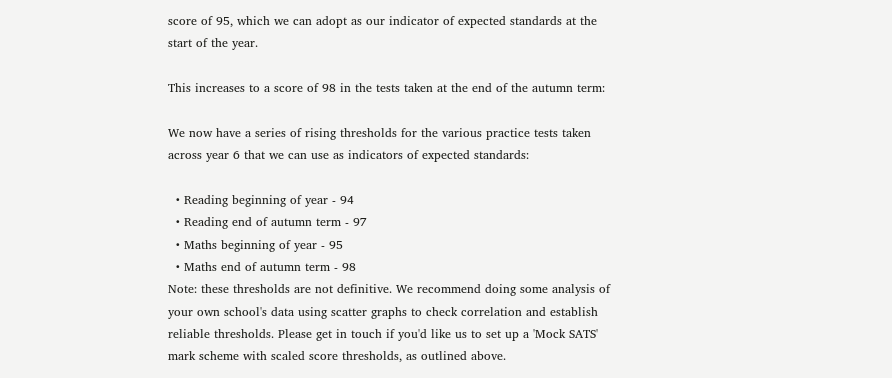score of 95, which we can adopt as our indicator of expected standards at the start of the year.

This increases to a score of 98 in the tests taken at the end of the autumn term:

We now have a series of rising thresholds for the various practice tests taken across year 6 that we can use as indicators of expected standards:

  • Reading beginning of year - 94
  • Reading end of autumn term - 97
  • Maths beginning of year - 95
  • Maths end of autumn term - 98
Note: these thresholds are not definitive. We recommend doing some analysis of your own school's data using scatter graphs to check correlation and establish reliable thresholds. Please get in touch if you'd like us to set up a 'Mock SATS' mark scheme with scaled score thresholds, as outlined above.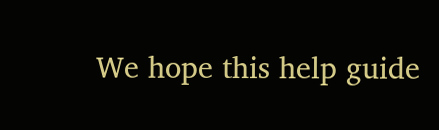We hope this help guide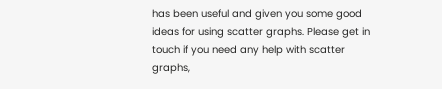has been useful and given you some good ideas for using scatter graphs. Please get in touch if you need any help with scatter graphs,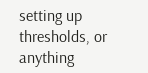setting up thresholds, or anything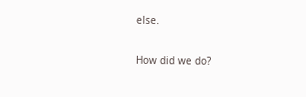else.

How did we do?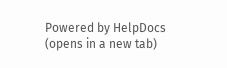Powered by HelpDocs (opens in a new tab)